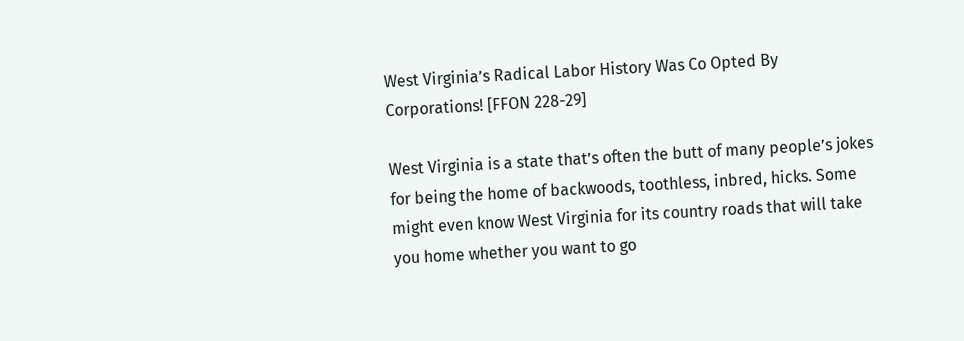West Virginia’s Radical Labor History Was Co Opted By Corporations! [FFON 228-29]

West Virginia is a state that’s often the butt of many people’s jokes for being the home of backwoods, toothless, inbred, hicks. Some might even know West Virginia for its country roads that will take you home whether you want to go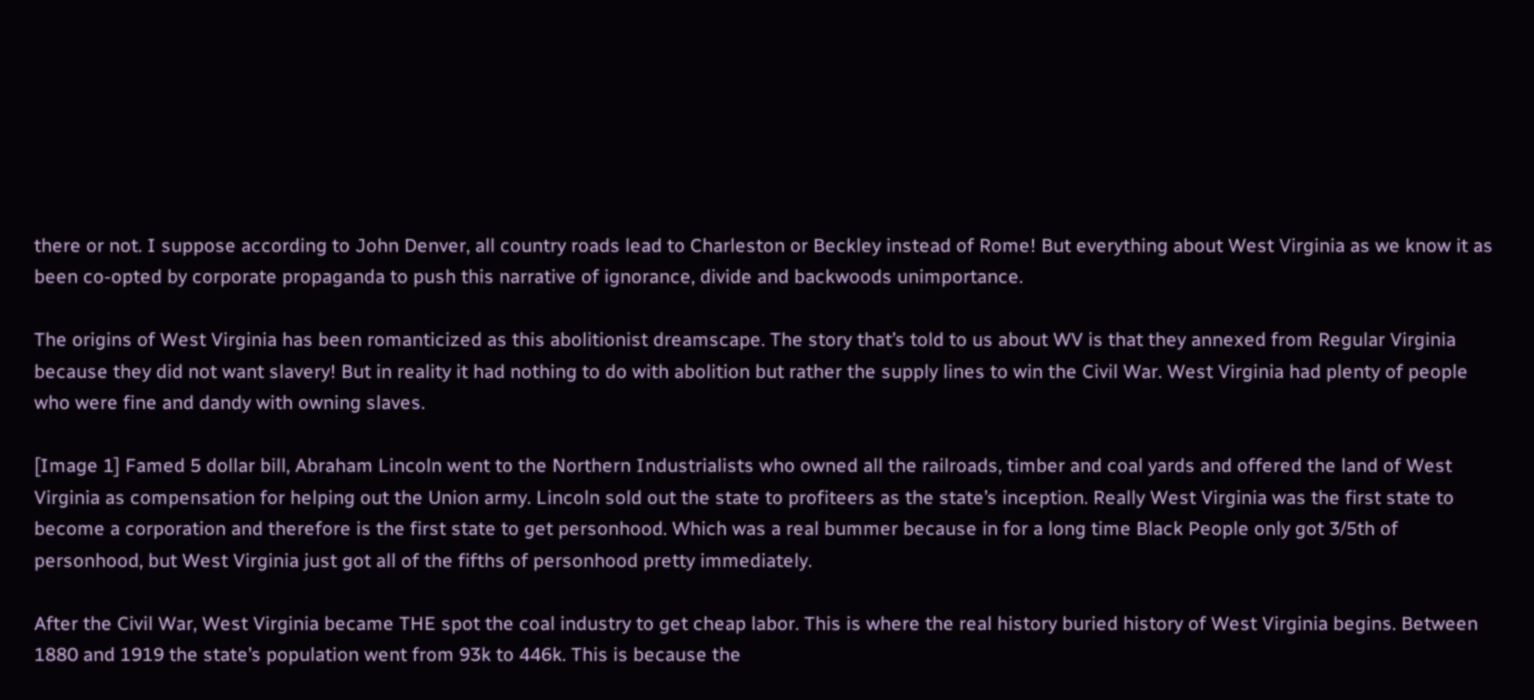there or not. I suppose according to John Denver, all country roads lead to Charleston or Beckley instead of Rome! But everything about West Virginia as we know it as been co-opted by corporate propaganda to push this narrative of ignorance, divide and backwoods unimportance.

The origins of West Virginia has been romanticized as this abolitionist dreamscape. The story that’s told to us about WV is that they annexed from Regular Virginia because they did not want slavery! But in reality it had nothing to do with abolition but rather the supply lines to win the Civil War. West Virginia had plenty of people who were fine and dandy with owning slaves.

[Image 1] Famed 5 dollar bill, Abraham Lincoln went to the Northern Industrialists who owned all the railroads, timber and coal yards and offered the land of West Virginia as compensation for helping out the Union army. Lincoln sold out the state to profiteers as the state’s inception. Really West Virginia was the first state to become a corporation and therefore is the first state to get personhood. Which was a real bummer because in for a long time Black People only got 3/5th of personhood, but West Virginia just got all of the fifths of personhood pretty immediately.

After the Civil War, West Virginia became THE spot the coal industry to get cheap labor. This is where the real history buried history of West Virginia begins. Between 1880 and 1919 the state’s population went from 93k to 446k. This is because the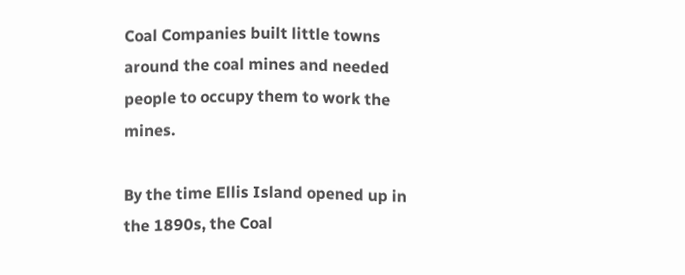Coal Companies built little towns around the coal mines and needed people to occupy them to work the mines.

By the time Ellis Island opened up in the 1890s, the Coal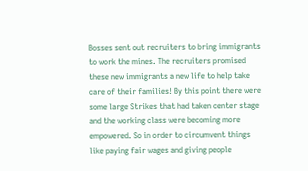Bosses sent out recruiters to bring immigrants to work the mines. The recruiters promised these new immigrants a new life to help take care of their families! By this point there were some large Strikes that had taken center stage and the working class were becoming more empowered. So in order to circumvent things like paying fair wages and giving people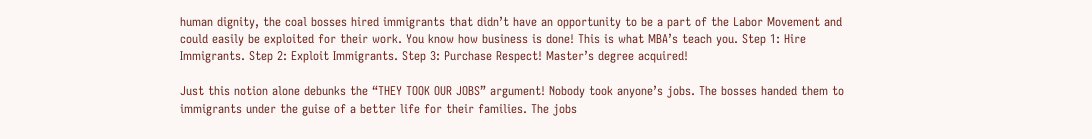human dignity, the coal bosses hired immigrants that didn’t have an opportunity to be a part of the Labor Movement and could easily be exploited for their work. You know how business is done! This is what MBA’s teach you. Step 1: Hire Immigrants. Step 2: Exploit Immigrants. Step 3: Purchase Respect! Master’s degree acquired!

Just this notion alone debunks the “THEY TOOK OUR JOBS” argument! Nobody took anyone’s jobs. The bosses handed them to immigrants under the guise of a better life for their families. The jobs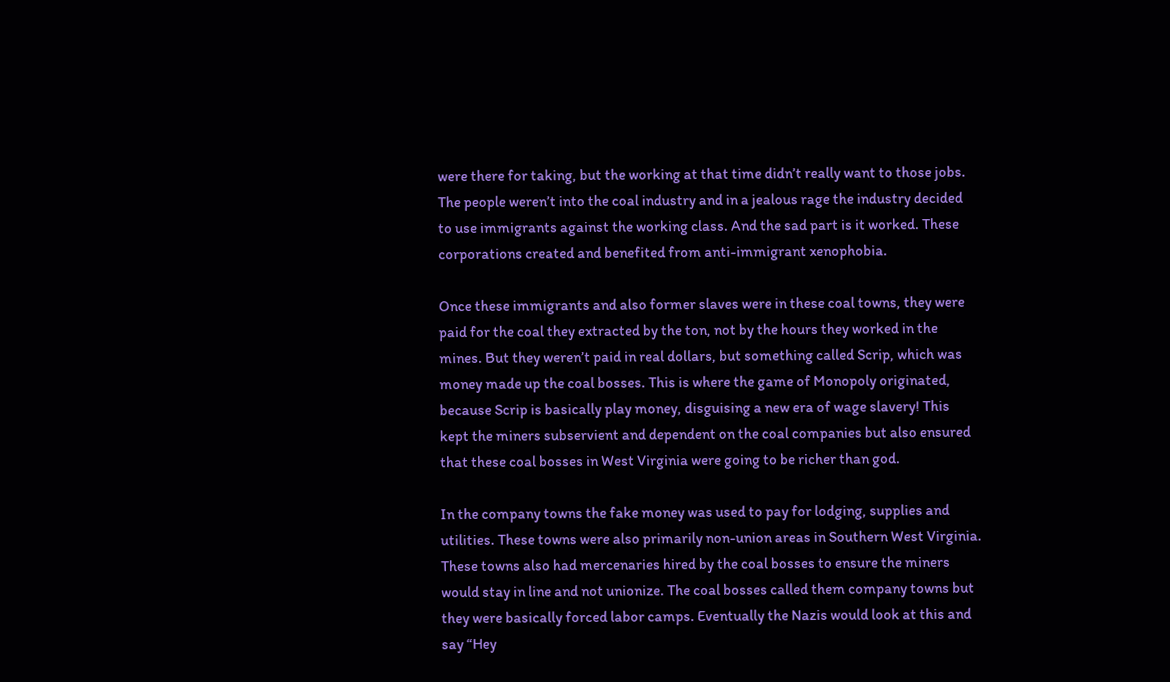were there for taking, but the working at that time didn’t really want to those jobs. The people weren’t into the coal industry and in a jealous rage the industry decided to use immigrants against the working class. And the sad part is it worked. These corporations created and benefited from anti-immigrant xenophobia.

Once these immigrants and also former slaves were in these coal towns, they were paid for the coal they extracted by the ton, not by the hours they worked in the mines. But they weren’t paid in real dollars, but something called Scrip, which was money made up the coal bosses. This is where the game of Monopoly originated, because Scrip is basically play money, disguising a new era of wage slavery! This kept the miners subservient and dependent on the coal companies but also ensured that these coal bosses in West Virginia were going to be richer than god.

In the company towns the fake money was used to pay for lodging, supplies and utilities. These towns were also primarily non-union areas in Southern West Virginia. These towns also had mercenaries hired by the coal bosses to ensure the miners would stay in line and not unionize. The coal bosses called them company towns but they were basically forced labor camps. Eventually the Nazis would look at this and say “Hey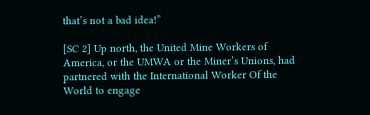that’s not a bad idea!”

[SC 2] Up north, the United Mine Workers of America, or the UMWA or the Miner’s Unions, had partnered with the International Worker Of the World to engage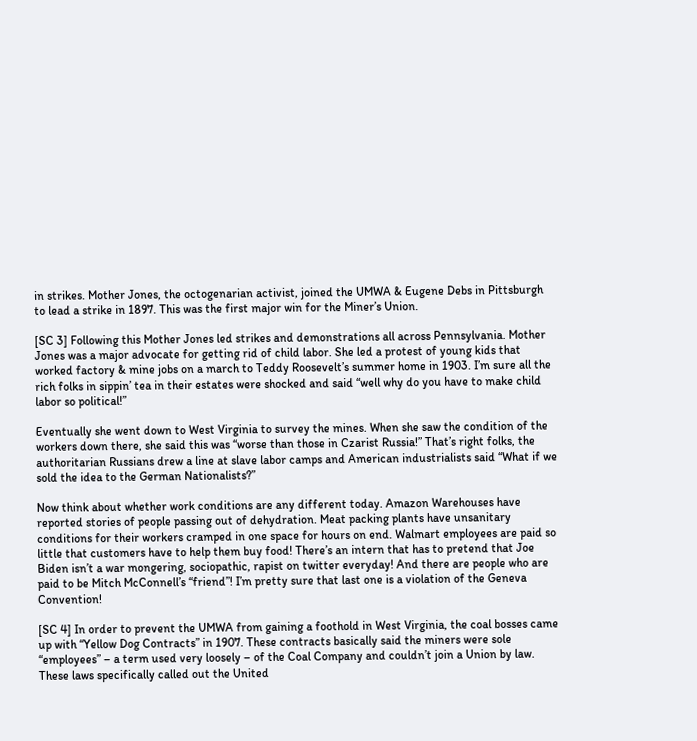in strikes. Mother Jones, the octogenarian activist, joined the UMWA & Eugene Debs in Pittsburgh to lead a strike in 1897. This was the first major win for the Miner’s Union.

[SC 3] Following this Mother Jones led strikes and demonstrations all across Pennsylvania. Mother Jones was a major advocate for getting rid of child labor. She led a protest of young kids that worked factory & mine jobs on a march to Teddy Roosevelt’s summer home in 1903. I’m sure all the rich folks in sippin’ tea in their estates were shocked and said “well why do you have to make child labor so political!”

Eventually she went down to West Virginia to survey the mines. When she saw the condition of the workers down there, she said this was “worse than those in Czarist Russia!” That’s right folks, the authoritarian Russians drew a line at slave labor camps and American industrialists said “What if we sold the idea to the German Nationalists?”

Now think about whether work conditions are any different today. Amazon Warehouses have reported stories of people passing out of dehydration. Meat packing plants have unsanitary conditions for their workers cramped in one space for hours on end. Walmart employees are paid so little that customers have to help them buy food! There’s an intern that has to pretend that Joe Biden isn’t a war mongering, sociopathic, rapist on twitter everyday! And there are people who are paid to be Mitch McConnell’s “friend”! I’m pretty sure that last one is a violation of the Geneva Convention!

[SC 4] In order to prevent the UMWA from gaining a foothold in West Virginia, the coal bosses came up with “Yellow Dog Contracts” in 1907. These contracts basically said the miners were sole “employees” – a term used very loosely – of the Coal Company and couldn’t join a Union by law. These laws specifically called out the United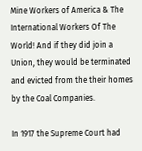Mine Workers of America & The International Workers Of The World! And if they did join a Union, they would be terminated and evicted from the their homes by the Coal Companies.

In 1917 the Supreme Court had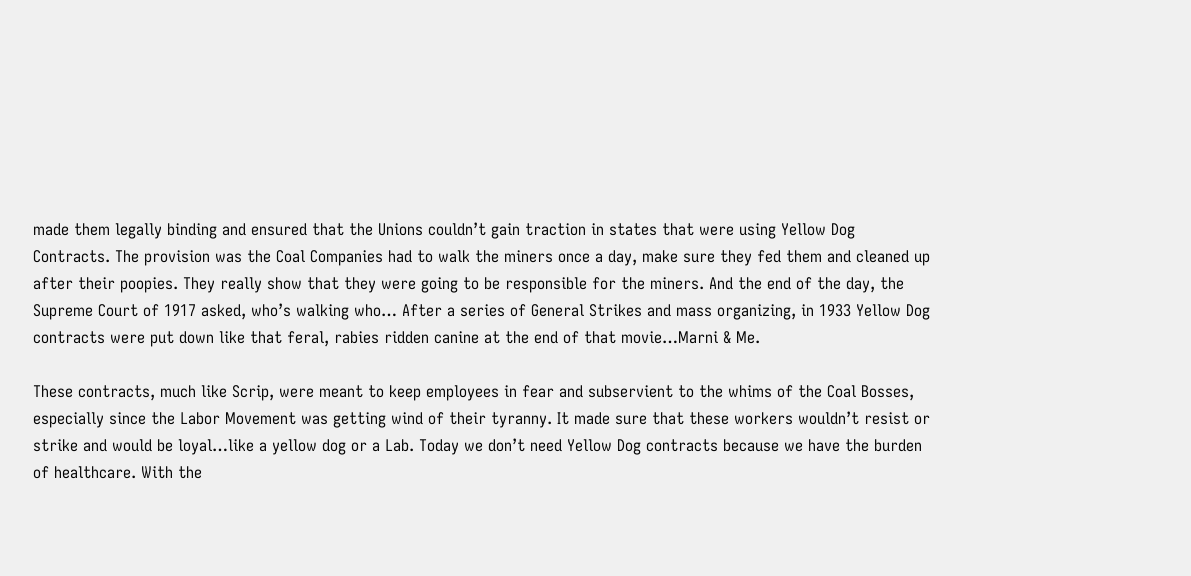made them legally binding and ensured that the Unions couldn’t gain traction in states that were using Yellow Dog Contracts. The provision was the Coal Companies had to walk the miners once a day, make sure they fed them and cleaned up after their poopies. They really show that they were going to be responsible for the miners. And the end of the day, the Supreme Court of 1917 asked, who’s walking who… After a series of General Strikes and mass organizing, in 1933 Yellow Dog contracts were put down like that feral, rabies ridden canine at the end of that movie…Marni & Me.

These contracts, much like Scrip, were meant to keep employees in fear and subservient to the whims of the Coal Bosses, especially since the Labor Movement was getting wind of their tyranny. It made sure that these workers wouldn’t resist or strike and would be loyal…like a yellow dog or a Lab. Today we don’t need Yellow Dog contracts because we have the burden of healthcare. With the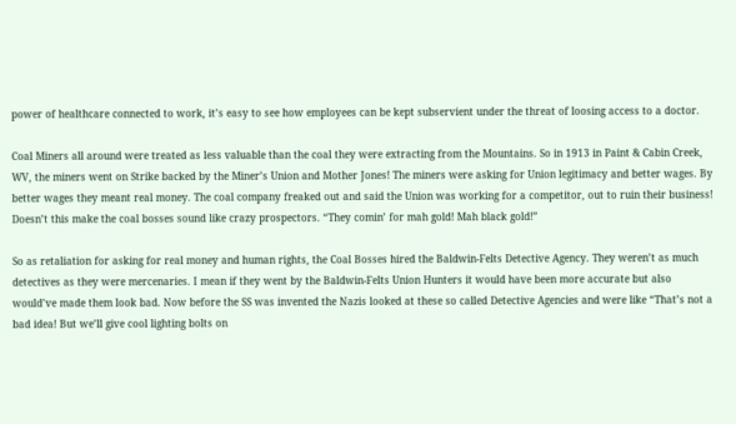power of healthcare connected to work, it’s easy to see how employees can be kept subservient under the threat of loosing access to a doctor.

Coal Miners all around were treated as less valuable than the coal they were extracting from the Mountains. So in 1913 in Paint & Cabin Creek, WV, the miners went on Strike backed by the Miner’s Union and Mother Jones! The miners were asking for Union legitimacy and better wages. By better wages they meant real money. The coal company freaked out and said the Union was working for a competitor, out to ruin their business! Doesn’t this make the coal bosses sound like crazy prospectors. “They comin’ for mah gold! Mah black gold!”

So as retaliation for asking for real money and human rights, the Coal Bosses hired the Baldwin-Felts Detective Agency. They weren’t as much detectives as they were mercenaries. I mean if they went by the Baldwin-Felts Union Hunters it would have been more accurate but also would’ve made them look bad. Now before the SS was invented the Nazis looked at these so called Detective Agencies and were like “That’s not a bad idea! But we’ll give cool lighting bolts on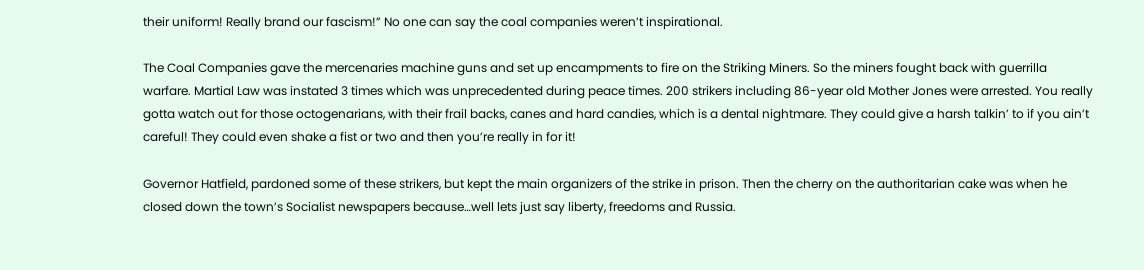their uniform! Really brand our fascism!” No one can say the coal companies weren’t inspirational.

The Coal Companies gave the mercenaries machine guns and set up encampments to fire on the Striking Miners. So the miners fought back with guerrilla warfare. Martial Law was instated 3 times which was unprecedented during peace times. 200 strikers including 86-year old Mother Jones were arrested. You really gotta watch out for those octogenarians, with their frail backs, canes and hard candies, which is a dental nightmare. They could give a harsh talkin’ to if you ain’t careful! They could even shake a fist or two and then you’re really in for it!

Governor Hatfield, pardoned some of these strikers, but kept the main organizers of the strike in prison. Then the cherry on the authoritarian cake was when he closed down the town’s Socialist newspapers because…well lets just say liberty, freedoms and Russia.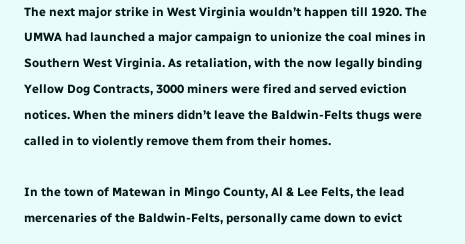The next major strike in West Virginia wouldn’t happen till 1920. The UMWA had launched a major campaign to unionize the coal mines in Southern West Virginia. As retaliation, with the now legally binding Yellow Dog Contracts, 3000 miners were fired and served eviction notices. When the miners didn’t leave the Baldwin-Felts thugs were called in to violently remove them from their homes.

In the town of Matewan in Mingo County, Al & Lee Felts, the lead mercenaries of the Baldwin-Felts, personally came down to evict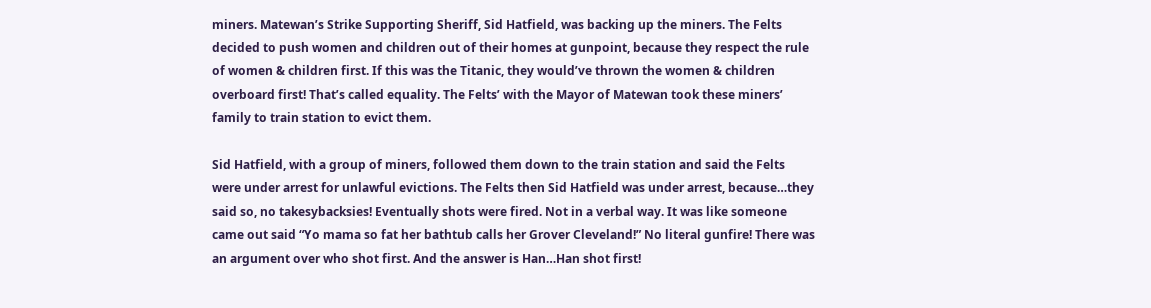miners. Matewan’s Strike Supporting Sheriff, Sid Hatfield, was backing up the miners. The Felts decided to push women and children out of their homes at gunpoint, because they respect the rule of women & children first. If this was the Titanic, they would’ve thrown the women & children overboard first! That’s called equality. The Felts’ with the Mayor of Matewan took these miners’ family to train station to evict them.

Sid Hatfield, with a group of miners, followed them down to the train station and said the Felts were under arrest for unlawful evictions. The Felts then Sid Hatfield was under arrest, because…they said so, no takesybacksies! Eventually shots were fired. Not in a verbal way. It was like someone came out said “Yo mama so fat her bathtub calls her Grover Cleveland!” No literal gunfire! There was an argument over who shot first. And the answer is Han…Han shot first!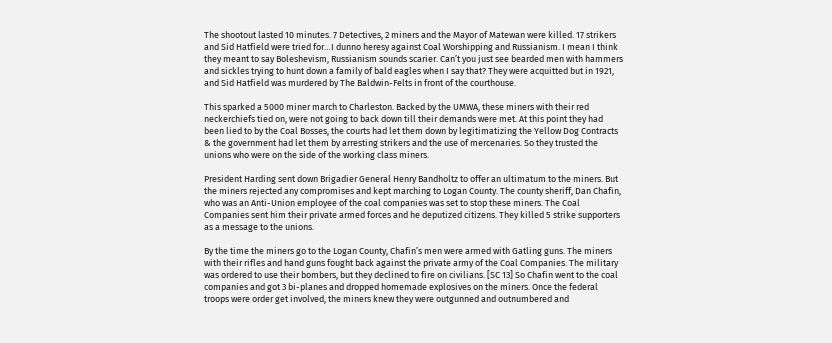The shootout lasted 10 minutes. 7 Detectives, 2 miners and the Mayor of Matewan were killed. 17 strikers and Sid Hatfield were tried for…I dunno heresy against Coal Worshipping and Russianism. I mean I think they meant to say Boleshevism, Russianism sounds scarier. Can’t you just see bearded men with hammers and sickles trying to hunt down a family of bald eagles when I say that? They were acquitted but in 1921, and Sid Hatfield was murdered by The Baldwin-Felts in front of the courthouse.

This sparked a 5000 miner march to Charleston. Backed by the UMWA, these miners with their red neckerchiefs tied on, were not going to back down till their demands were met. At this point they had been lied to by the Coal Bosses, the courts had let them down by legitimatizing the Yellow Dog Contracts & the government had let them by arresting strikers and the use of mercenaries. So they trusted the unions who were on the side of the working class miners.

President Harding sent down Brigadier General Henry Bandholtz to offer an ultimatum to the miners. But the miners rejected any compromises and kept marching to Logan County. The county sheriff, Dan Chafin, who was an Anti-Union employee of the coal companies was set to stop these miners. The Coal Companies sent him their private armed forces and he deputized citizens. They killed 5 strike supporters as a message to the unions.

By the time the miners go to the Logan County, Chafin’s men were armed with Gatling guns. The miners with their rifles and hand guns fought back against the private army of the Coal Companies. The military was ordered to use their bombers, but they declined to fire on civilians. [SC 13] So Chafin went to the coal companies and got 3 bi-planes and dropped homemade explosives on the miners. Once the federal troops were order get involved, the miners knew they were outgunned and outnumbered and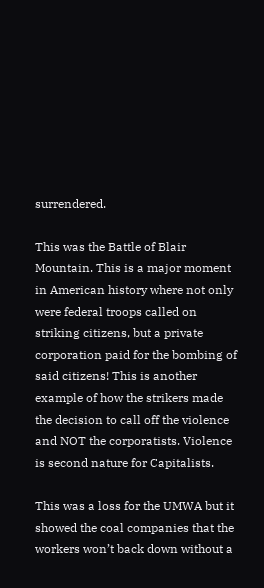surrendered.

This was the Battle of Blair Mountain. This is a major moment in American history where not only were federal troops called on striking citizens, but a private corporation paid for the bombing of said citizens! This is another example of how the strikers made the decision to call off the violence and NOT the corporatists. Violence is second nature for Capitalists.

This was a loss for the UMWA but it showed the coal companies that the workers won’t back down without a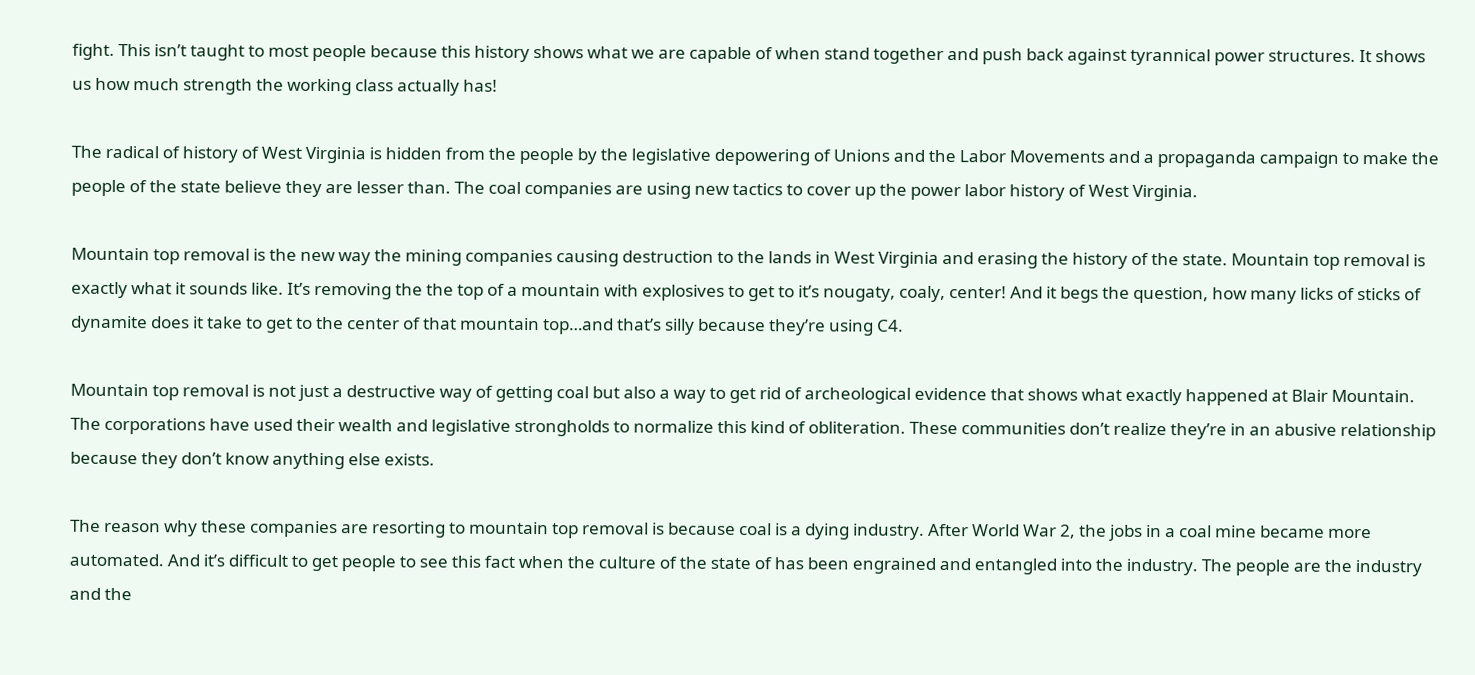fight. This isn’t taught to most people because this history shows what we are capable of when stand together and push back against tyrannical power structures. It shows us how much strength the working class actually has!

The radical of history of West Virginia is hidden from the people by the legislative depowering of Unions and the Labor Movements and a propaganda campaign to make the people of the state believe they are lesser than. The coal companies are using new tactics to cover up the power labor history of West Virginia.

Mountain top removal is the new way the mining companies causing destruction to the lands in West Virginia and erasing the history of the state. Mountain top removal is exactly what it sounds like. It’s removing the the top of a mountain with explosives to get to it’s nougaty, coaly, center! And it begs the question, how many licks of sticks of dynamite does it take to get to the center of that mountain top…and that’s silly because they’re using C4.

Mountain top removal is not just a destructive way of getting coal but also a way to get rid of archeological evidence that shows what exactly happened at Blair Mountain. The corporations have used their wealth and legislative strongholds to normalize this kind of obliteration. These communities don’t realize they’re in an abusive relationship because they don’t know anything else exists.

The reason why these companies are resorting to mountain top removal is because coal is a dying industry. After World War 2, the jobs in a coal mine became more automated. And it’s difficult to get people to see this fact when the culture of the state of has been engrained and entangled into the industry. The people are the industry and the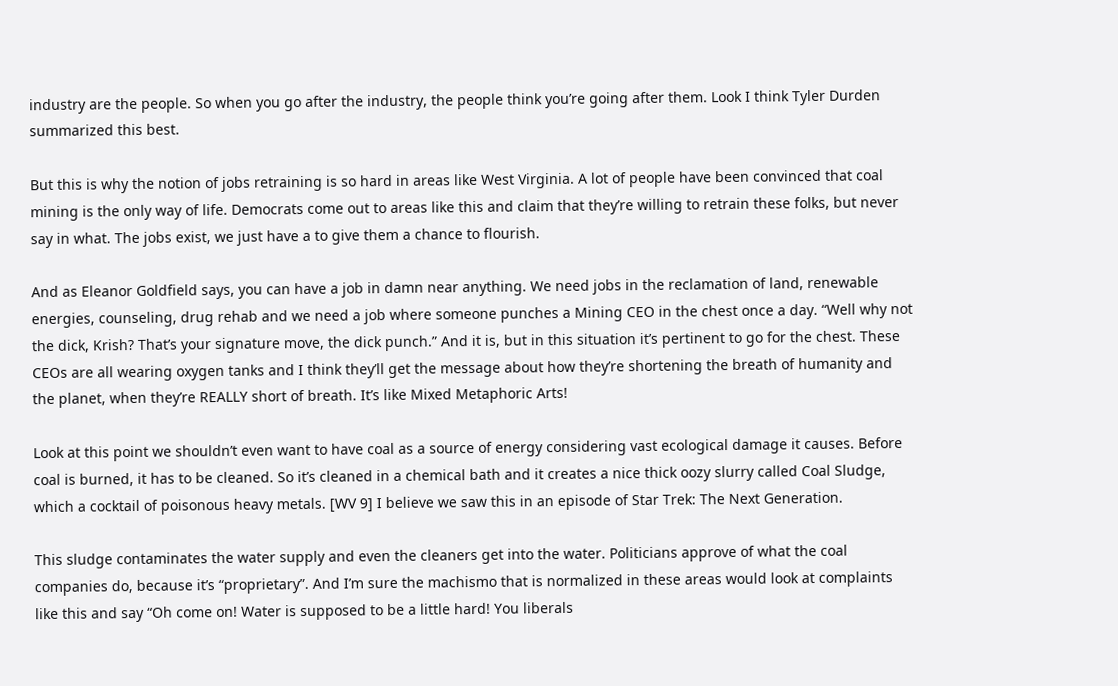industry are the people. So when you go after the industry, the people think you’re going after them. Look I think Tyler Durden summarized this best.

But this is why the notion of jobs retraining is so hard in areas like West Virginia. A lot of people have been convinced that coal mining is the only way of life. Democrats come out to areas like this and claim that they’re willing to retrain these folks, but never say in what. The jobs exist, we just have a to give them a chance to flourish.

And as Eleanor Goldfield says, you can have a job in damn near anything. We need jobs in the reclamation of land, renewable energies, counseling, drug rehab and we need a job where someone punches a Mining CEO in the chest once a day. “Well why not the dick, Krish? That’s your signature move, the dick punch.” And it is, but in this situation it’s pertinent to go for the chest. These CEOs are all wearing oxygen tanks and I think they’ll get the message about how they’re shortening the breath of humanity and the planet, when they’re REALLY short of breath. It’s like Mixed Metaphoric Arts!

Look at this point we shouldn’t even want to have coal as a source of energy considering vast ecological damage it causes. Before coal is burned, it has to be cleaned. So it’s cleaned in a chemical bath and it creates a nice thick oozy slurry called Coal Sludge, which a cocktail of poisonous heavy metals. [WV 9] I believe we saw this in an episode of Star Trek: The Next Generation.

This sludge contaminates the water supply and even the cleaners get into the water. Politicians approve of what the coal companies do, because it’s “proprietary”. And I’m sure the machismo that is normalized in these areas would look at complaints like this and say “Oh come on! Water is supposed to be a little hard! You liberals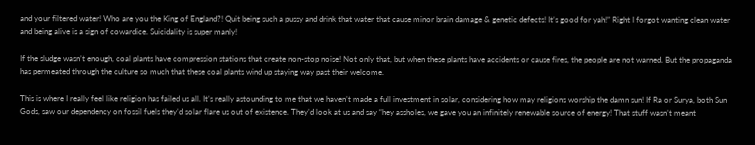and your filtered water! Who are you the King of England?! Quit being such a pussy and drink that water that cause minor brain damage & genetic defects! It’s good for yah!” Right I forgot wanting clean water and being alive is a sign of cowardice. Suicidality is super manly!

If the sludge wasn’t enough, coal plants have compression stations that create non-stop noise! Not only that, but when these plants have accidents or cause fires, the people are not warned. But the propaganda has permeated through the culture so much that these coal plants wind up staying way past their welcome.

This is where I really feel like religion has failed us all. It’s really astounding to me that we haven’t made a full investment in solar, considering how may religions worship the damn sun! If Ra or Surya, both Sun Gods, saw our dependency on fossil fuels they’d solar flare us out of existence. They’d look at us and say “hey assholes, we gave you an infinitely renewable source of energy! That stuff wasn’t meant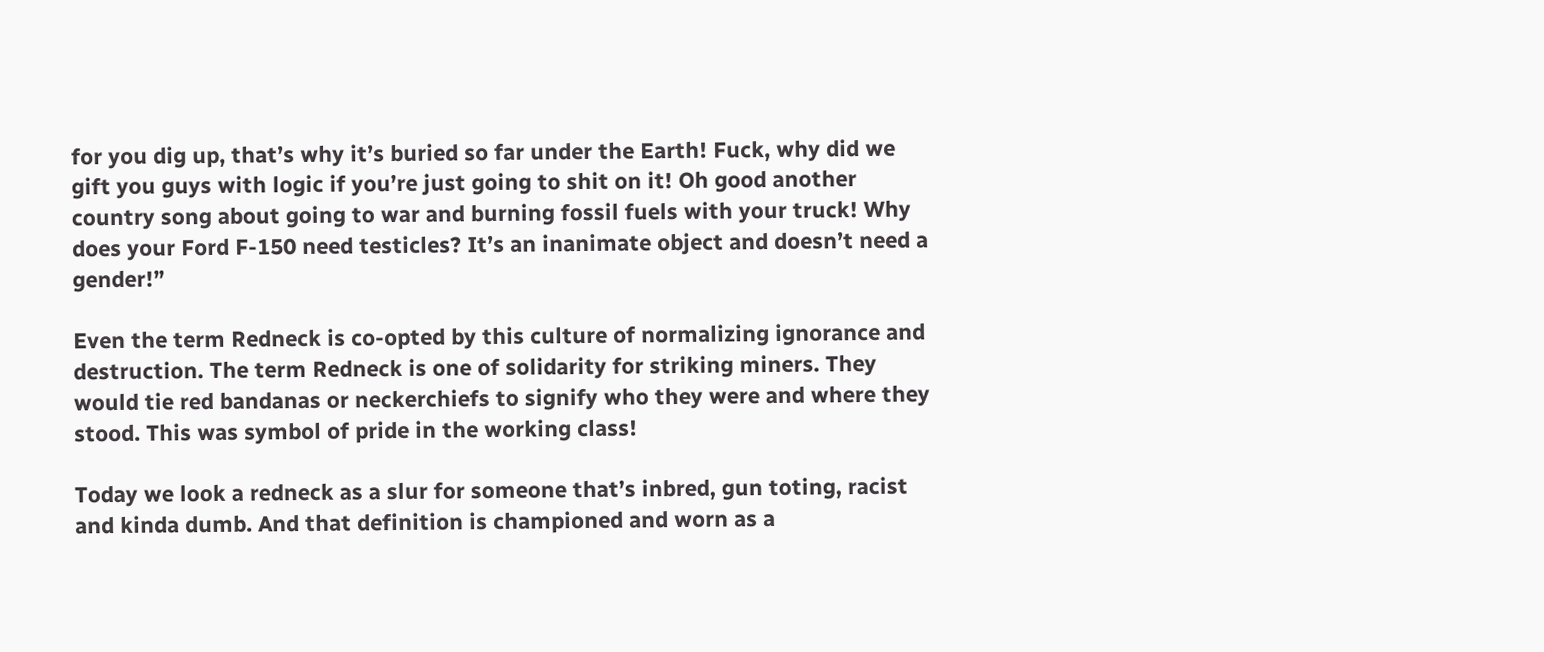for you dig up, that’s why it’s buried so far under the Earth! Fuck, why did we gift you guys with logic if you’re just going to shit on it! Oh good another country song about going to war and burning fossil fuels with your truck! Why does your Ford F-150 need testicles? It’s an inanimate object and doesn’t need a gender!”

Even the term Redneck is co-opted by this culture of normalizing ignorance and destruction. The term Redneck is one of solidarity for striking miners. They would tie red bandanas or neckerchiefs to signify who they were and where they stood. This was symbol of pride in the working class!

Today we look a redneck as a slur for someone that’s inbred, gun toting, racist and kinda dumb. And that definition is championed and worn as a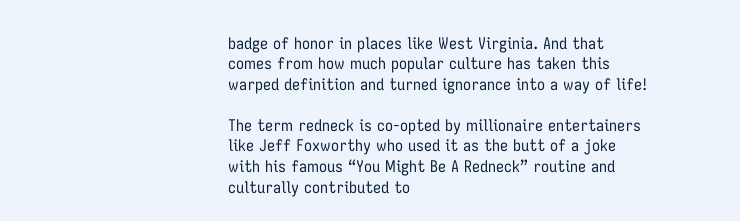badge of honor in places like West Virginia. And that comes from how much popular culture has taken this warped definition and turned ignorance into a way of life!

The term redneck is co-opted by millionaire entertainers like Jeff Foxworthy who used it as the butt of a joke with his famous “You Might Be A Redneck” routine and culturally contributed to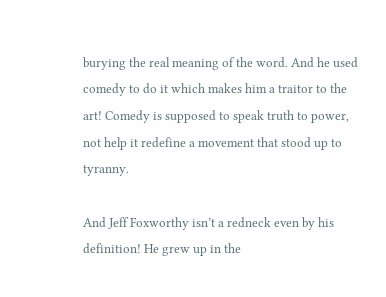burying the real meaning of the word. And he used comedy to do it which makes him a traitor to the art! Comedy is supposed to speak truth to power, not help it redefine a movement that stood up to tyranny.

And Jeff Foxworthy isn’t a redneck even by his definition! He grew up in the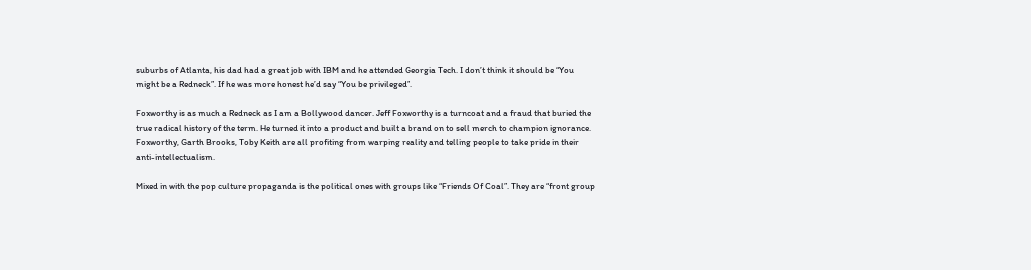suburbs of Atlanta, his dad had a great job with IBM and he attended Georgia Tech. I don’t think it should be “You might be a Redneck”. If he was more honest he’d say “You be privileged”.

Foxworthy is as much a Redneck as I am a Bollywood dancer. Jeff Foxworthy is a turncoat and a fraud that buried the true radical history of the term. He turned it into a product and built a brand on to sell merch to champion ignorance. Foxworthy, Garth Brooks, Toby Keith are all profiting from warping reality and telling people to take pride in their anti-intellectualism.

Mixed in with the pop culture propaganda is the political ones with groups like “Friends Of Coal”. They are “front group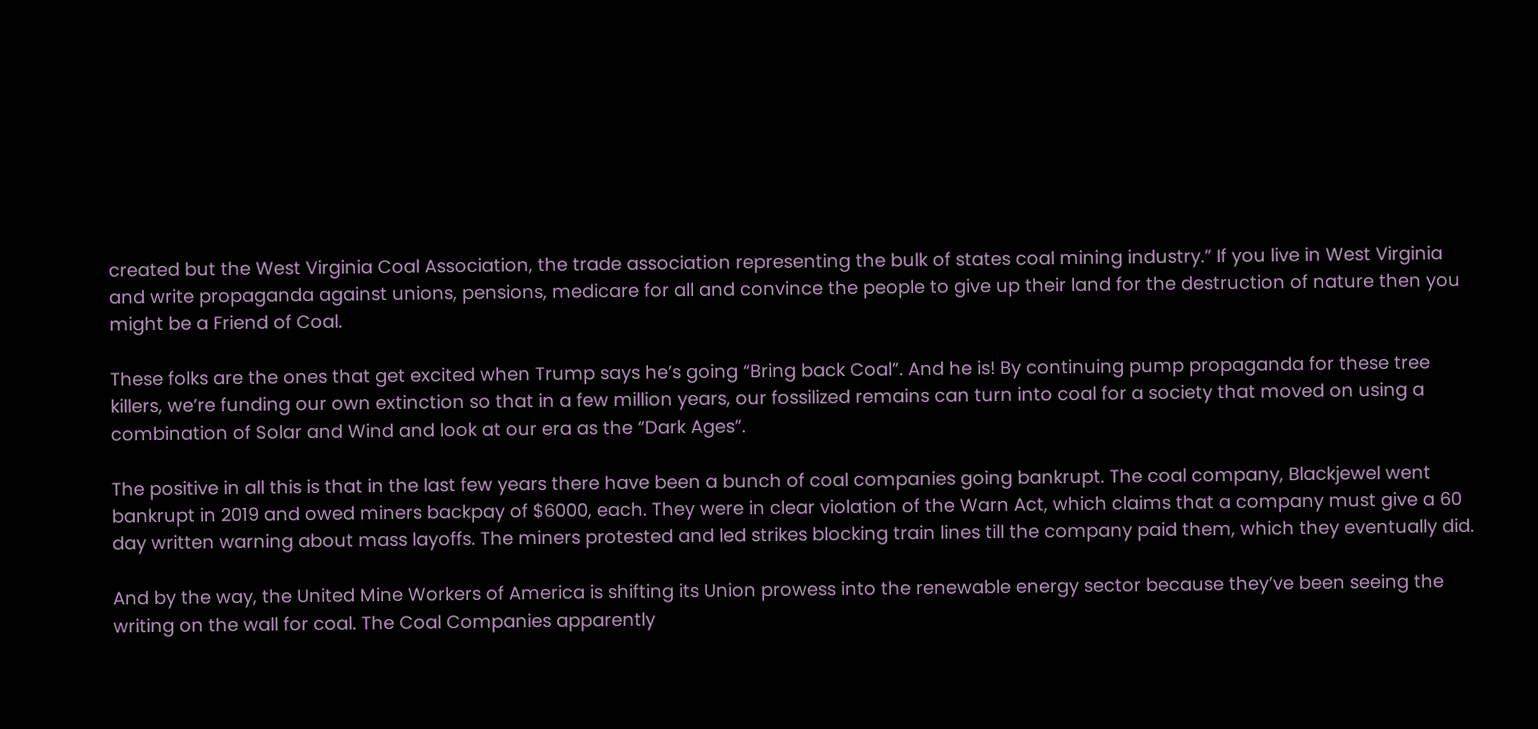created but the West Virginia Coal Association, the trade association representing the bulk of states coal mining industry.” If you live in West Virginia and write propaganda against unions, pensions, medicare for all and convince the people to give up their land for the destruction of nature then you might be a Friend of Coal.

These folks are the ones that get excited when Trump says he’s going “Bring back Coal”. And he is! By continuing pump propaganda for these tree killers, we’re funding our own extinction so that in a few million years, our fossilized remains can turn into coal for a society that moved on using a combination of Solar and Wind and look at our era as the “Dark Ages”.

The positive in all this is that in the last few years there have been a bunch of coal companies going bankrupt. The coal company, Blackjewel went bankrupt in 2019 and owed miners backpay of $6000, each. They were in clear violation of the Warn Act, which claims that a company must give a 60 day written warning about mass layoffs. The miners protested and led strikes blocking train lines till the company paid them, which they eventually did.

And by the way, the United Mine Workers of America is shifting its Union prowess into the renewable energy sector because they’ve been seeing the writing on the wall for coal. The Coal Companies apparently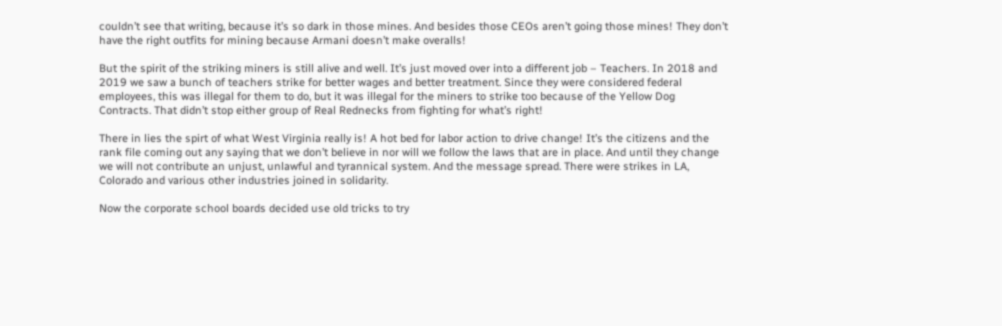couldn’t see that writing, because it’s so dark in those mines. And besides those CEOs aren’t going those mines! They don’t have the right outfits for mining because Armani doesn’t make overalls!

But the spirit of the striking miners is still alive and well. It’s just moved over into a different job – Teachers. In 2018 and 2019 we saw a bunch of teachers strike for better wages and better treatment. Since they were considered federal employees, this was illegal for them to do, but it was illegal for the miners to strike too because of the Yellow Dog Contracts. That didn’t stop either group of Real Rednecks from fighting for what’s right!

There in lies the spirt of what West Virginia really is! A hot bed for labor action to drive change! It’s the citizens and the rank file coming out any saying that we don’t believe in nor will we follow the laws that are in place. And until they change we will not contribute an unjust, unlawful and tyrannical system. And the message spread. There were strikes in LA, Colorado and various other industries joined in solidarity.

Now the corporate school boards decided use old tricks to try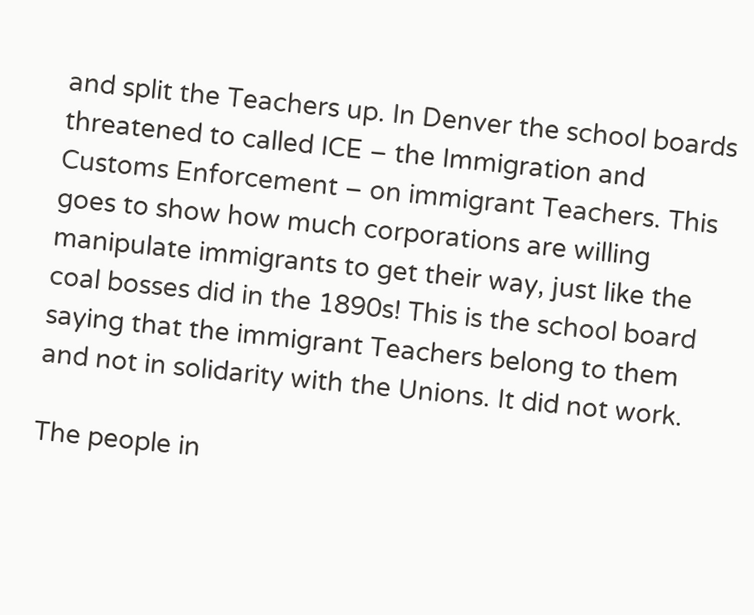and split the Teachers up. In Denver the school boards threatened to called ICE – the Immigration and Customs Enforcement – on immigrant Teachers. This goes to show how much corporations are willing manipulate immigrants to get their way, just like the coal bosses did in the 1890s! This is the school board saying that the immigrant Teachers belong to them and not in solidarity with the Unions. It did not work.

The people in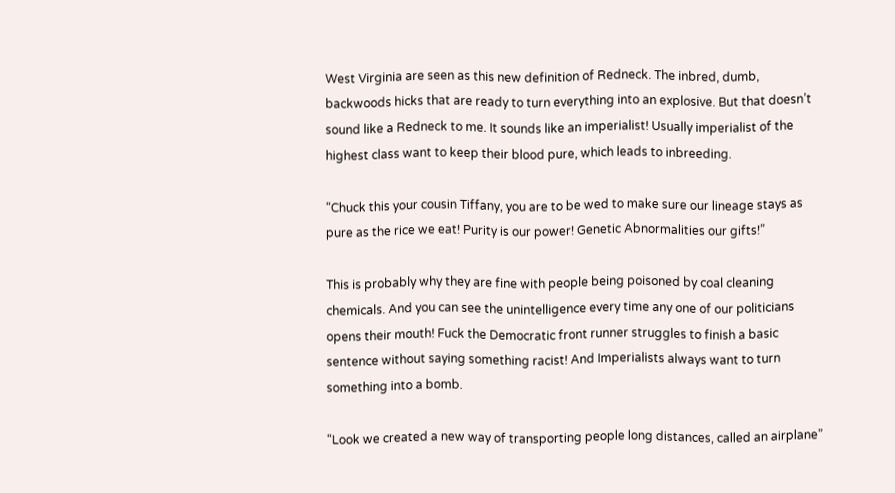West Virginia are seen as this new definition of Redneck. The inbred, dumb, backwoods hicks that are ready to turn everything into an explosive. But that doesn’t sound like a Redneck to me. It sounds like an imperialist! Usually imperialist of the highest class want to keep their blood pure, which leads to inbreeding.

“Chuck this your cousin Tiffany, you are to be wed to make sure our lineage stays as pure as the rice we eat! Purity is our power! Genetic Abnormalities our gifts!”

This is probably why they are fine with people being poisoned by coal cleaning chemicals. And you can see the unintelligence every time any one of our politicians opens their mouth! Fuck the Democratic front runner struggles to finish a basic sentence without saying something racist! And Imperialists always want to turn something into a bomb.

“Look we created a new way of transporting people long distances, called an airplane”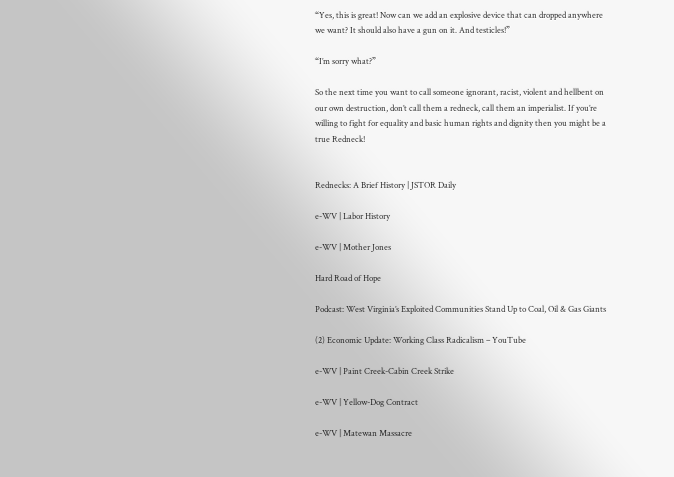“Yes, this is great! Now can we add an explosive device that can dropped anywhere we want? It should also have a gun on it. And testicles!”

“I’m sorry what?”

So the next time you want to call someone ignorant, racist, violent and hellbent on our own destruction, don’t call them a redneck, call them an imperialist. If you’re willing to fight for equality and basic human rights and dignity then you might be a true Redneck!


Rednecks: A Brief History | JSTOR Daily

e-WV | Labor History

e-WV | Mother Jones

Hard Road of Hope

Podcast: West Virginia’s Exploited Communities Stand Up to Coal, Oil & Gas Giants

(2) Economic Update: Working Class Radicalism – YouTube

e-WV | Paint Creek-Cabin Creek Strike

e-WV | Yellow-Dog Contract

e-WV | Matewan Massacre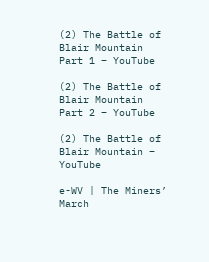(2) The Battle of Blair Mountain Part 1 – YouTube

(2) The Battle of Blair Mountain Part 2 – YouTube

(2) The Battle of Blair Mountain – YouTube

e-WV | The Miners’ March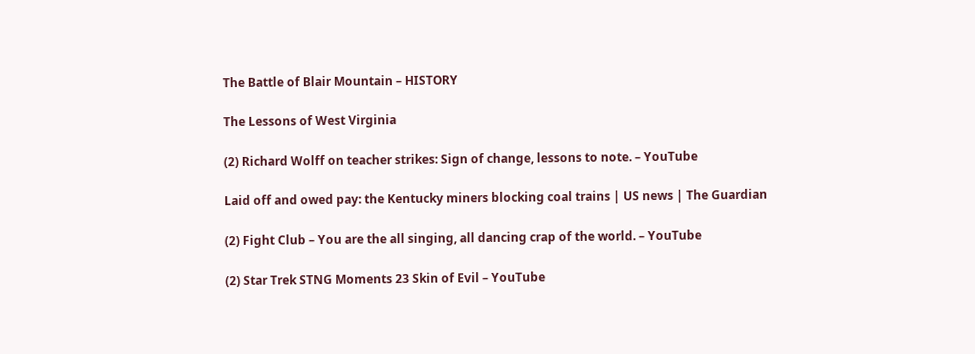The Battle of Blair Mountain – HISTORY

The Lessons of West Virginia

(2) Richard Wolff on teacher strikes: Sign of change, lessons to note. – YouTube

Laid off and owed pay: the Kentucky miners blocking coal trains | US news | The Guardian

(2) Fight Club – You are the all singing, all dancing crap of the world. – YouTube

(2) Star Trek STNG Moments 23 Skin of Evil – YouTube